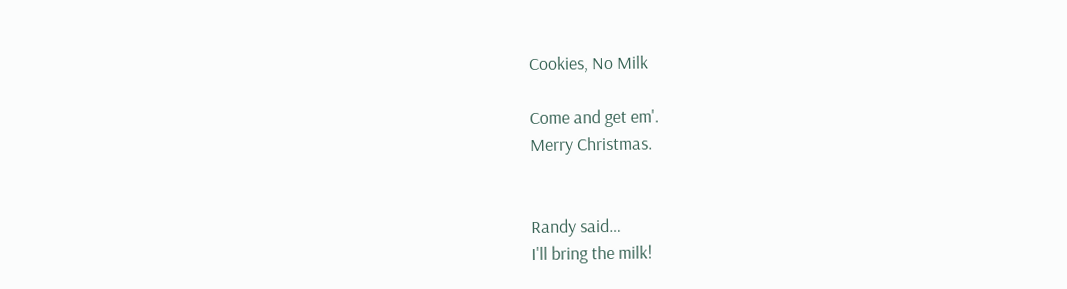Cookies, No Milk

Come and get em'.
Merry Christmas.


Randy said…
I'll bring the milk!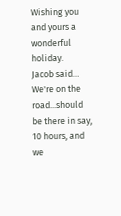Wishing you and yours a wonderful holiday.
Jacob said…
We're on the road...should be there in say, 10 hours, and we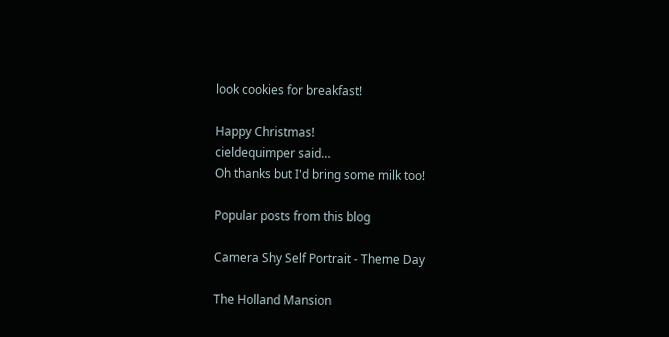look cookies for breakfast!

Happy Christmas!
cieldequimper said…
Oh thanks but I'd bring some milk too!

Popular posts from this blog

Camera Shy Self Portrait - Theme Day

The Holland Mansion